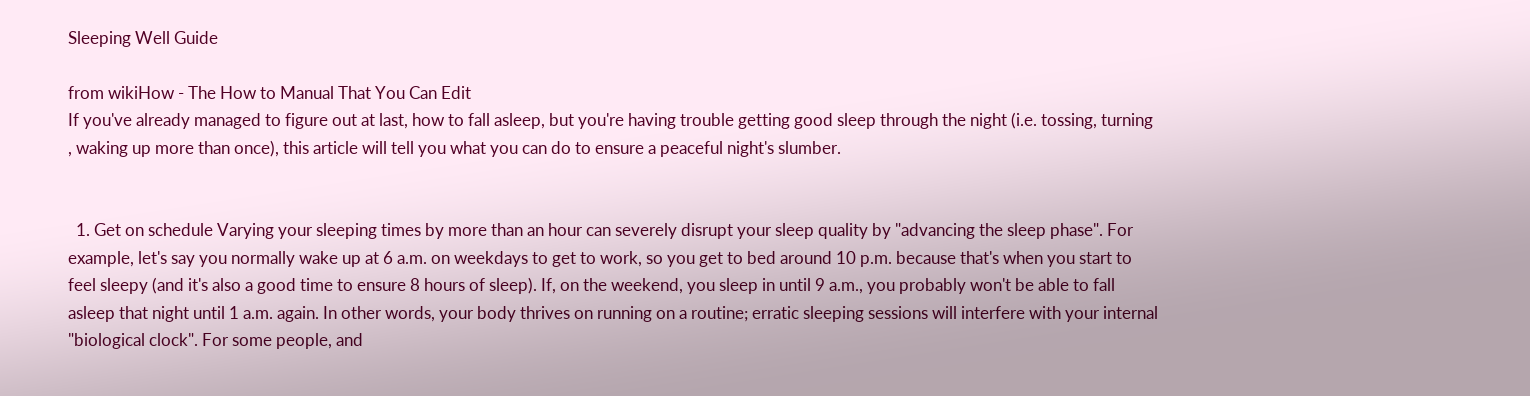Sleeping Well Guide

from wikiHow - The How to Manual That You Can Edit
If you've already managed to figure out at last, how to fall asleep, but you're having trouble getting good sleep through the night (i.e. tossing, turning , waking up more than once), this article will tell you what you can do to ensure a peaceful night's slumber.


  1. Get on schedule Varying your sleeping times by more than an hour can severely disrupt your sleep quality by "advancing the sleep phase". For example, let's say you normally wake up at 6 a.m. on weekdays to get to work, so you get to bed around 10 p.m. because that's when you start to feel sleepy (and it's also a good time to ensure 8 hours of sleep). If, on the weekend, you sleep in until 9 a.m., you probably won't be able to fall asleep that night until 1 a.m. again. In other words, your body thrives on running on a routine; erratic sleeping sessions will interfere with your internal "biological clock". For some people, and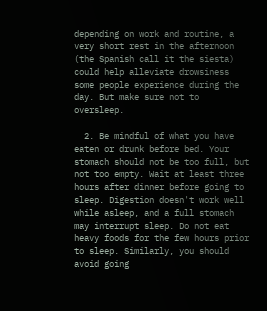depending on work and routine, a very short rest in the afternoon (the Spanish call it the siesta) could help alleviate drowsiness some people experience during the day. But make sure not to oversleep.

  2. Be mindful of what you have eaten or drunk before bed. Your stomach should not be too full, but not too empty. Wait at least three hours after dinner before going to sleep. Digestion doesn't work well while asleep, and a full stomach may interrupt sleep. Do not eat heavy foods for the few hours prior to sleep. Similarly, you should avoid going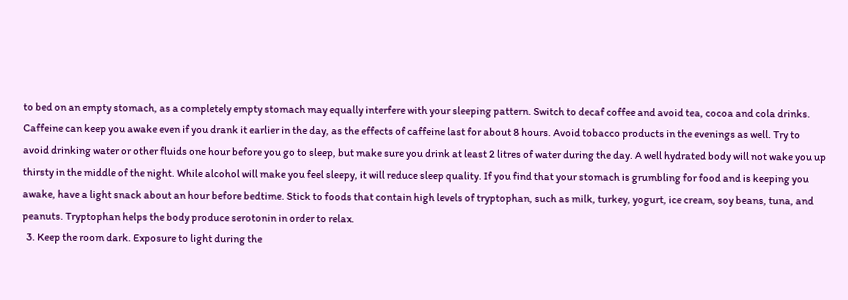to bed on an empty stomach, as a completely empty stomach may equally interfere with your sleeping pattern. Switch to decaf coffee and avoid tea, cocoa and cola drinks. Caffeine can keep you awake even if you drank it earlier in the day, as the effects of caffeine last for about 8 hours. Avoid tobacco products in the evenings as well. Try to avoid drinking water or other fluids one hour before you go to sleep, but make sure you drink at least 2 litres of water during the day. A well hydrated body will not wake you up thirsty in the middle of the night. While alcohol will make you feel sleepy, it will reduce sleep quality. If you find that your stomach is grumbling for food and is keeping you awake, have a light snack about an hour before bedtime. Stick to foods that contain high levels of tryptophan, such as milk, turkey, yogurt, ice cream, soy beans, tuna, and peanuts. Tryptophan helps the body produce serotonin in order to relax.
  3. Keep the room dark. Exposure to light during the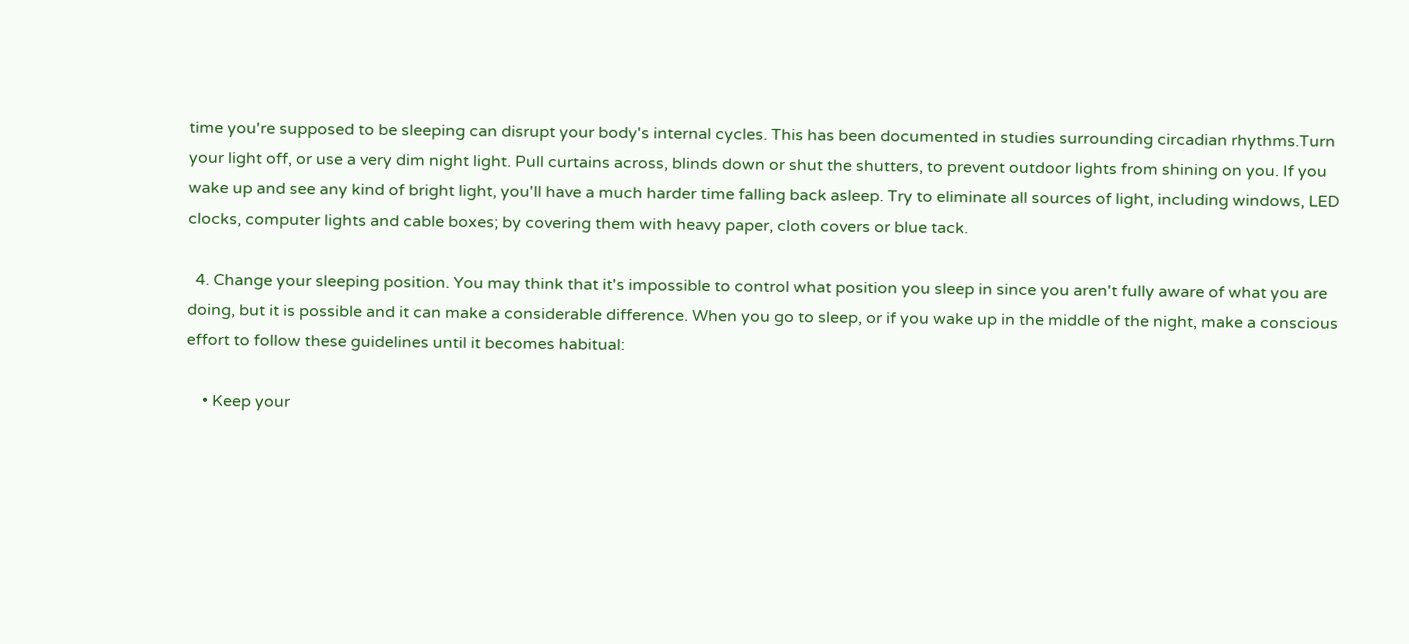time you're supposed to be sleeping can disrupt your body's internal cycles. This has been documented in studies surrounding circadian rhythms.Turn your light off, or use a very dim night light. Pull curtains across, blinds down or shut the shutters, to prevent outdoor lights from shining on you. If you wake up and see any kind of bright light, you'll have a much harder time falling back asleep. Try to eliminate all sources of light, including windows, LED clocks, computer lights and cable boxes; by covering them with heavy paper, cloth covers or blue tack.

  4. Change your sleeping position. You may think that it's impossible to control what position you sleep in since you aren't fully aware of what you are doing, but it is possible and it can make a considerable difference. When you go to sleep, or if you wake up in the middle of the night, make a conscious effort to follow these guidelines until it becomes habitual:

    • Keep your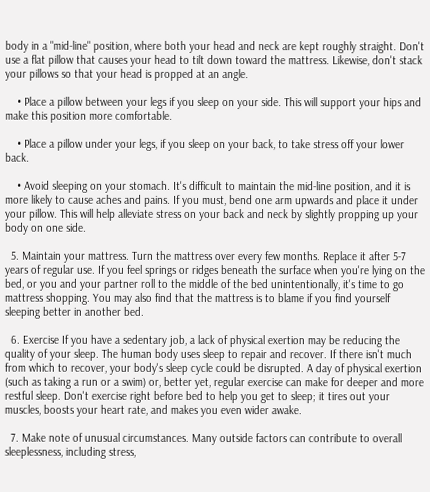body in a "mid-line" position, where both your head and neck are kept roughly straight. Don't use a flat pillow that causes your head to tilt down toward the mattress. Likewise, don't stack your pillows so that your head is propped at an angle.

    • Place a pillow between your legs if you sleep on your side. This will support your hips and make this position more comfortable.

    • Place a pillow under your legs, if you sleep on your back, to take stress off your lower back.

    • Avoid sleeping on your stomach. It's difficult to maintain the mid-line position, and it is more likely to cause aches and pains. If you must, bend one arm upwards and place it under your pillow. This will help alleviate stress on your back and neck by slightly propping up your body on one side.

  5. Maintain your mattress. Turn the mattress over every few months. Replace it after 5-7 years of regular use. If you feel springs or ridges beneath the surface when you're lying on the bed, or you and your partner roll to the middle of the bed unintentionally, it's time to go mattress shopping. You may also find that the mattress is to blame if you find yourself sleeping better in another bed.

  6. Exercise If you have a sedentary job, a lack of physical exertion may be reducing the quality of your sleep. The human body uses sleep to repair and recover. If there isn't much from which to recover, your body's sleep cycle could be disrupted. A day of physical exertion (such as taking a run or a swim) or, better yet, regular exercise can make for deeper and more restful sleep. Don't exercise right before bed to help you get to sleep; it tires out your muscles, boosts your heart rate, and makes you even wider awake.

  7. Make note of unusual circumstances. Many outside factors can contribute to overall sleeplessness, including stress,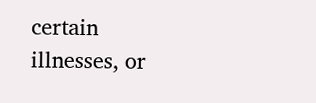certain illnesses, or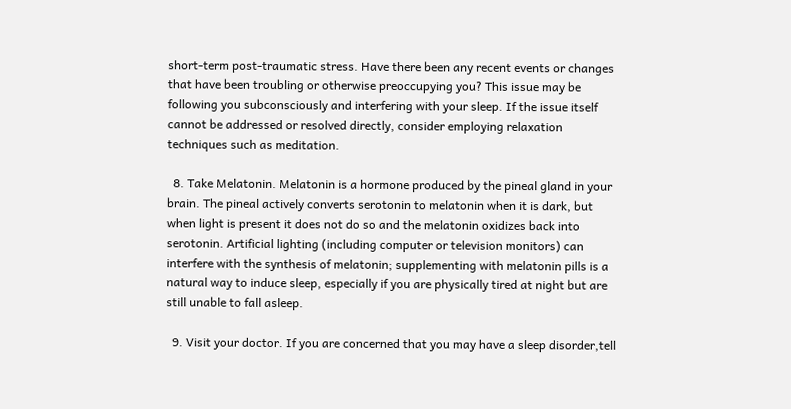short-term post-traumatic stress. Have there been any recent events or changes that have been troubling or otherwise preoccupying you? This issue may be following you subconsciously and interfering with your sleep. If the issue itself cannot be addressed or resolved directly, consider employing relaxation techniques such as meditation.

  8. Take Melatonin. Melatonin is a hormone produced by the pineal gland in your brain. The pineal actively converts serotonin to melatonin when it is dark, but when light is present it does not do so and the melatonin oxidizes back into serotonin. Artificial lighting (including computer or television monitors) can interfere with the synthesis of melatonin; supplementing with melatonin pills is a natural way to induce sleep, especially if you are physically tired at night but are still unable to fall asleep.

  9. Visit your doctor. If you are concerned that you may have a sleep disorder,tell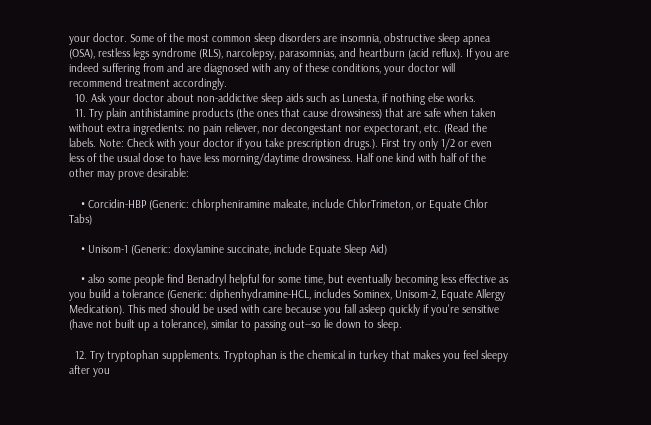your doctor. Some of the most common sleep disorders are insomnia, obstructive sleep apnea (OSA), restless legs syndrome (RLS), narcolepsy, parasomnias, and heartburn (acid reflux). If you are indeed suffering from and are diagnosed with any of these conditions, your doctor will recommend treatment accordingly.
  10. Ask your doctor about non-addictive sleep aids such as Lunesta, if nothing else works.
  11. Try plain antihistamine products (the ones that cause drowsiness) that are safe when taken without extra ingredients: no pain reliever, nor decongestant nor expectorant, etc. (Read the labels. Note: Check with your doctor if you take prescription drugs.). First try only 1/2 or even less of the usual dose to have less morning/daytime drowsiness. Half one kind with half of the other may prove desirable:

    • Corcidin-HBP (Generic: chlorpheniramine maleate, include ChlorTrimeton, or Equate Chlor Tabs)

    • Unisom-1 (Generic: doxylamine succinate, include Equate Sleep Aid)

    • also some people find Benadryl helpful for some time, but eventually becoming less effective as you build a tolerance (Generic: diphenhydramine-HCL, includes Sominex, Unisom-2, Equate Allergy Medication). This med should be used with care because you fall asleep quickly if you're sensitive (have not built up a tolerance), similar to passing out--so lie down to sleep.

  12. Try tryptophan supplements. Tryptophan is the chemical in turkey that makes you feel sleepy after you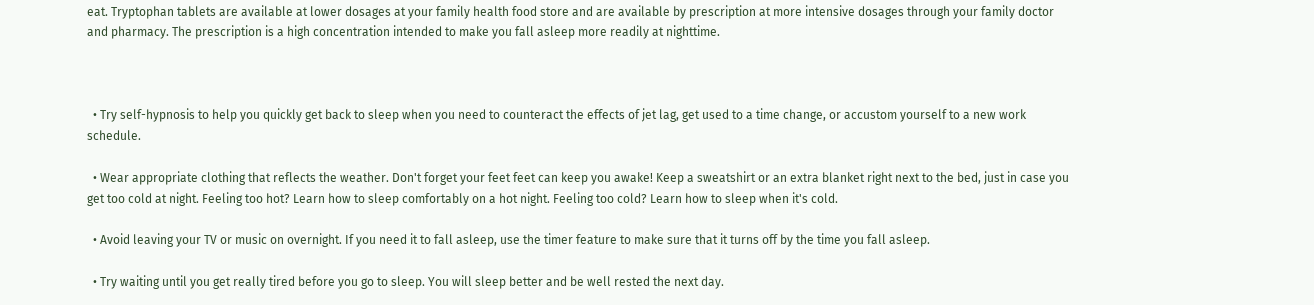eat. Tryptophan tablets are available at lower dosages at your family health food store and are available by prescription at more intensive dosages through your family doctor and pharmacy. The prescription is a high concentration intended to make you fall asleep more readily at nighttime.



  • Try self-hypnosis to help you quickly get back to sleep when you need to counteract the effects of jet lag, get used to a time change, or accustom yourself to a new work schedule.

  • Wear appropriate clothing that reflects the weather. Don't forget your feet feet can keep you awake! Keep a sweatshirt or an extra blanket right next to the bed, just in case you get too cold at night. Feeling too hot? Learn how to sleep comfortably on a hot night. Feeling too cold? Learn how to sleep when it's cold.

  • Avoid leaving your TV or music on overnight. If you need it to fall asleep, use the timer feature to make sure that it turns off by the time you fall asleep.

  • Try waiting until you get really tired before you go to sleep. You will sleep better and be well rested the next day.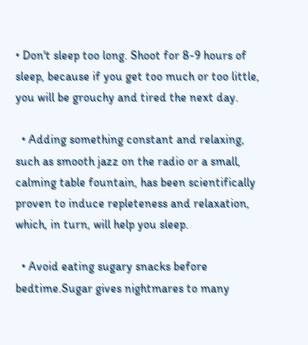• Don't sleep too long. Shoot for 8-9 hours of sleep, because if you get too much or too little, you will be grouchy and tired the next day.

  • Adding something constant and relaxing, such as smooth jazz on the radio or a small, calming table fountain, has been scientifically proven to induce repleteness and relaxation, which, in turn, will help you sleep.

  • Avoid eating sugary snacks before bedtime.Sugar gives nightmares to many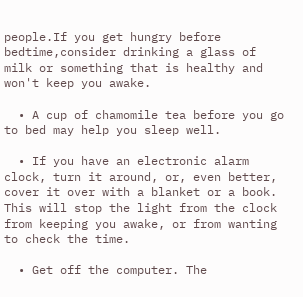people.If you get hungry before bedtime,consider drinking a glass of milk or something that is healthy and won't keep you awake.

  • A cup of chamomile tea before you go to bed may help you sleep well.

  • If you have an electronic alarm clock, turn it around, or, even better, cover it over with a blanket or a book. This will stop the light from the clock from keeping you awake, or from wanting to check the time.

  • Get off the computer. The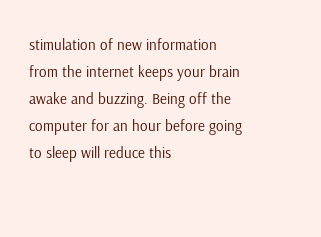stimulation of new information from the internet keeps your brain awake and buzzing. Being off the computer for an hour before going to sleep will reduce this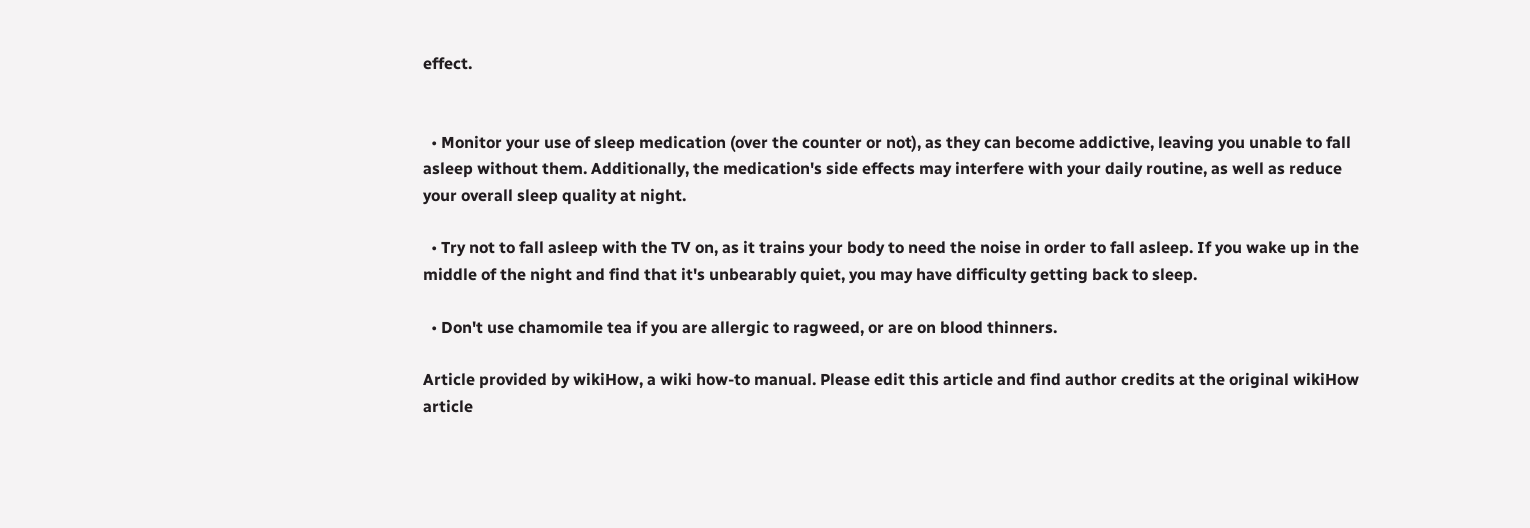effect.


  • Monitor your use of sleep medication (over the counter or not), as they can become addictive, leaving you unable to fall asleep without them. Additionally, the medication's side effects may interfere with your daily routine, as well as reduce your overall sleep quality at night.

  • Try not to fall asleep with the TV on, as it trains your body to need the noise in order to fall asleep. If you wake up in the middle of the night and find that it's unbearably quiet, you may have difficulty getting back to sleep.

  • Don't use chamomile tea if you are allergic to ragweed, or are on blood thinners.

Article provided by wikiHow, a wiki how-to manual. Please edit this article and find author credits at the original wikiHow article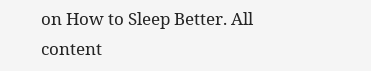on How to Sleep Better. All content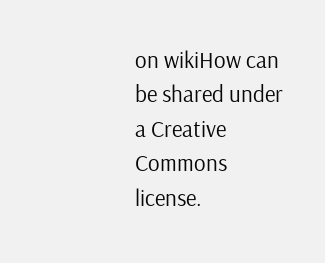on wikiHow can be shared under a Creative Commons license.